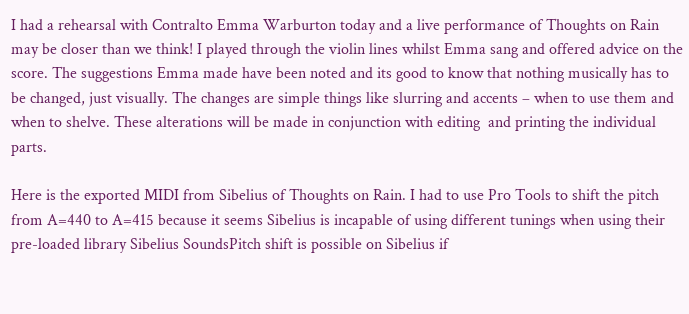I had a rehearsal with Contralto Emma Warburton today and a live performance of Thoughts on Rain may be closer than we think! I played through the violin lines whilst Emma sang and offered advice on the score. The suggestions Emma made have been noted and its good to know that nothing musically has to be changed, just visually. The changes are simple things like slurring and accents – when to use them and when to shelve. These alterations will be made in conjunction with editing  and printing the individual parts.

Here is the exported MIDI from Sibelius of Thoughts on Rain. I had to use Pro Tools to shift the pitch from A=440 to A=415 because it seems Sibelius is incapable of using different tunings when using their pre-loaded library Sibelius SoundsPitch shift is possible on Sibelius if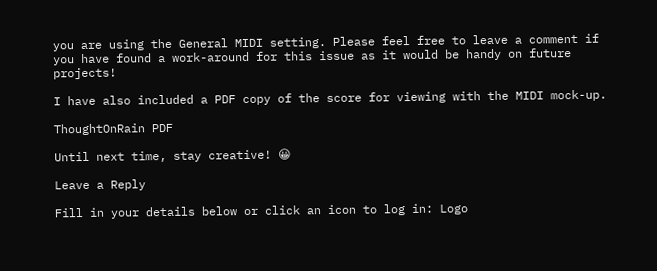you are using the General MIDI setting. Please feel free to leave a comment if you have found a work-around for this issue as it would be handy on future projects!

I have also included a PDF copy of the score for viewing with the MIDI mock-up.

ThoughtOnRain PDF

Until next time, stay creative! 😀

Leave a Reply

Fill in your details below or click an icon to log in: Logo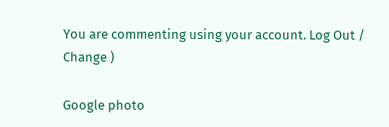You are commenting using your account. Log Out /  Change )

Google photo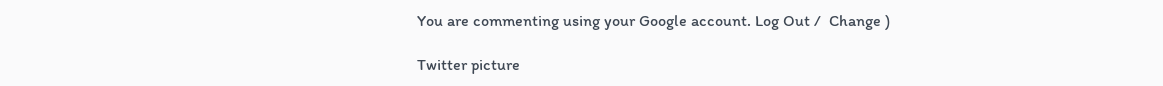You are commenting using your Google account. Log Out /  Change )

Twitter picture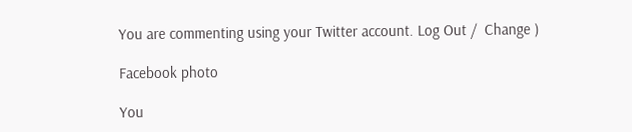You are commenting using your Twitter account. Log Out /  Change )

Facebook photo

You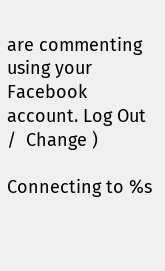are commenting using your Facebook account. Log Out /  Change )

Connecting to %s